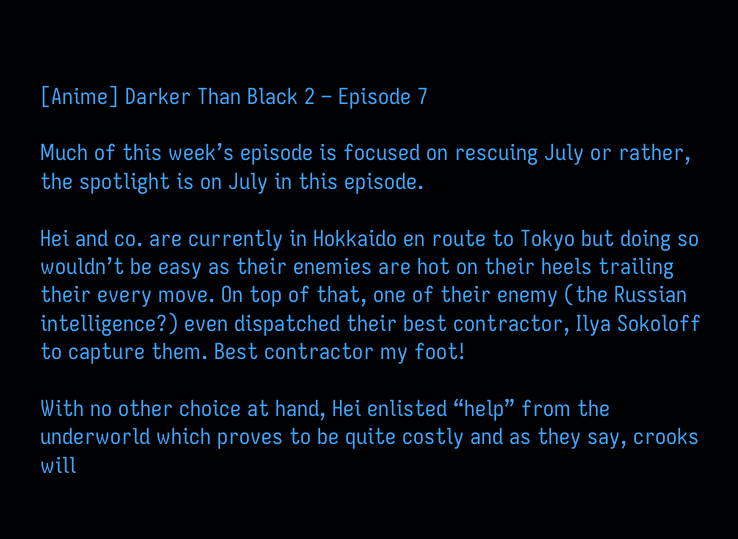[Anime] Darker Than Black 2 – Episode 7

Much of this week’s episode is focused on rescuing July or rather, the spotlight is on July in this episode.

Hei and co. are currently in Hokkaido en route to Tokyo but doing so wouldn’t be easy as their enemies are hot on their heels trailing their every move. On top of that, one of their enemy (the Russian intelligence?) even dispatched their best contractor, Ilya Sokoloff to capture them. Best contractor my foot!

With no other choice at hand, Hei enlisted “help” from the underworld which proves to be quite costly and as they say, crooks will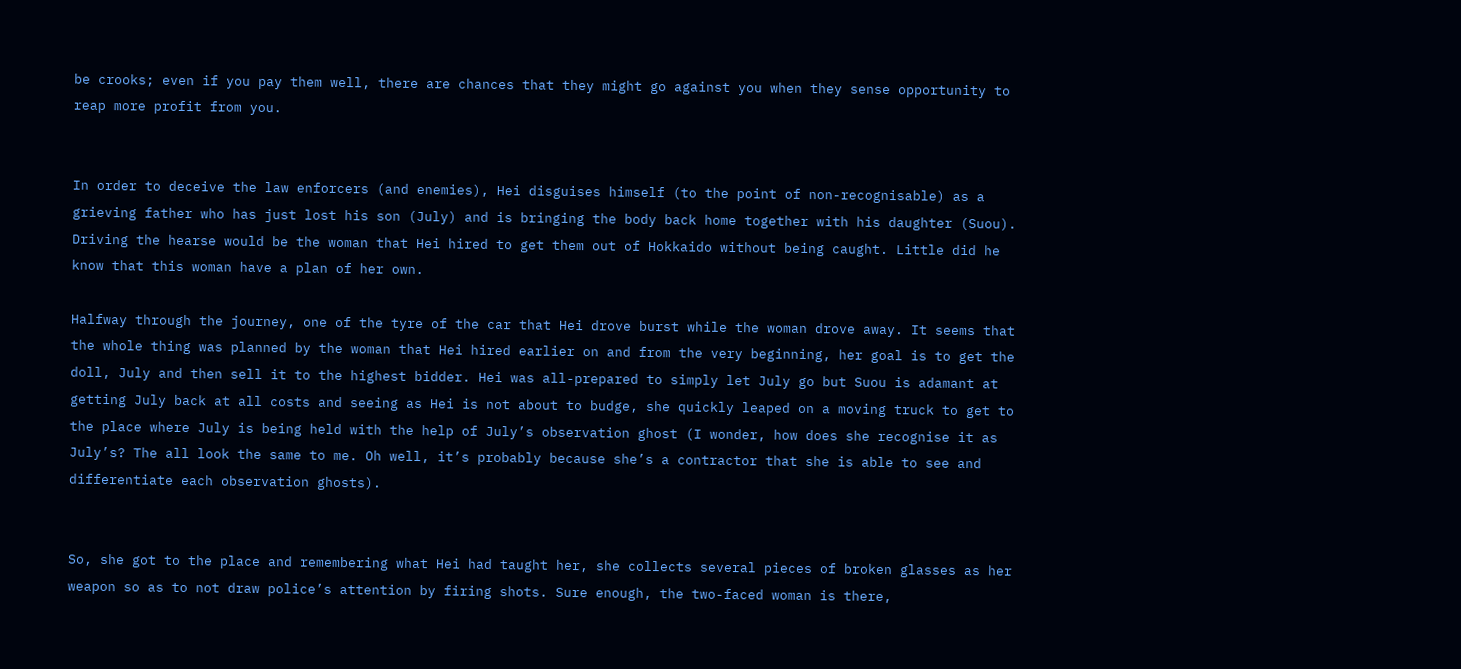be crooks; even if you pay them well, there are chances that they might go against you when they sense opportunity to reap more profit from you.


In order to deceive the law enforcers (and enemies), Hei disguises himself (to the point of non-recognisable) as a grieving father who has just lost his son (July) and is bringing the body back home together with his daughter (Suou). Driving the hearse would be the woman that Hei hired to get them out of Hokkaido without being caught. Little did he know that this woman have a plan of her own.

Halfway through the journey, one of the tyre of the car that Hei drove burst while the woman drove away. It seems that the whole thing was planned by the woman that Hei hired earlier on and from the very beginning, her goal is to get the doll, July and then sell it to the highest bidder. Hei was all-prepared to simply let July go but Suou is adamant at getting July back at all costs and seeing as Hei is not about to budge, she quickly leaped on a moving truck to get to the place where July is being held with the help of July’s observation ghost (I wonder, how does she recognise it as July’s? The all look the same to me. Oh well, it’s probably because she’s a contractor that she is able to see and differentiate each observation ghosts).


So, she got to the place and remembering what Hei had taught her, she collects several pieces of broken glasses as her weapon so as to not draw police’s attention by firing shots. Sure enough, the two-faced woman is there,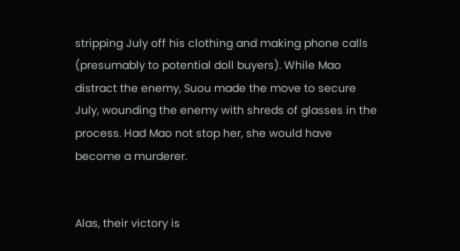stripping July off his clothing and making phone calls (presumably to potential doll buyers). While Mao distract the enemy, Suou made the move to secure July, wounding the enemy with shreds of glasses in the process. Had Mao not stop her, she would have become a murderer.


Alas, their victory is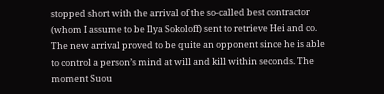stopped short with the arrival of the so-called best contractor (whom I assume to be Ilya Sokoloff) sent to retrieve Hei and co. The new arrival proved to be quite an opponent since he is able to control a person’s mind at will and kill within seconds. The moment Suou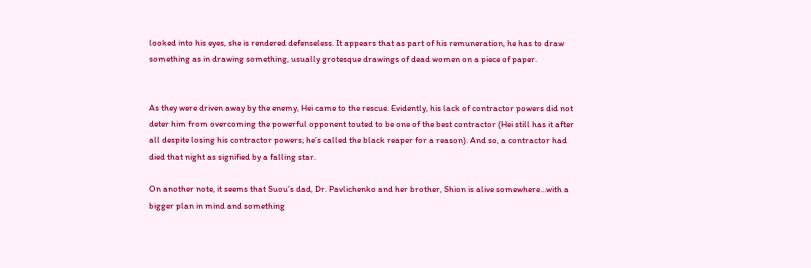looked into his eyes, she is rendered defenseless. It appears that as part of his remuneration, he has to draw something as in drawing something, usually grotesque drawings of dead women on a piece of paper.


As they were driven away by the enemy, Hei came to the rescue. Evidently, his lack of contractor powers did not deter him from overcoming the powerful opponent touted to be one of the best contractor (Hei still has it after all despite losing his contractor powers; he’s called the black reaper for a reason). And so, a contractor had died that night as signified by a falling star.

On another note, it seems that Suou’s dad, Dr. Pavlichenko and her brother, Shion is alive somewhere…with a bigger plan in mind and something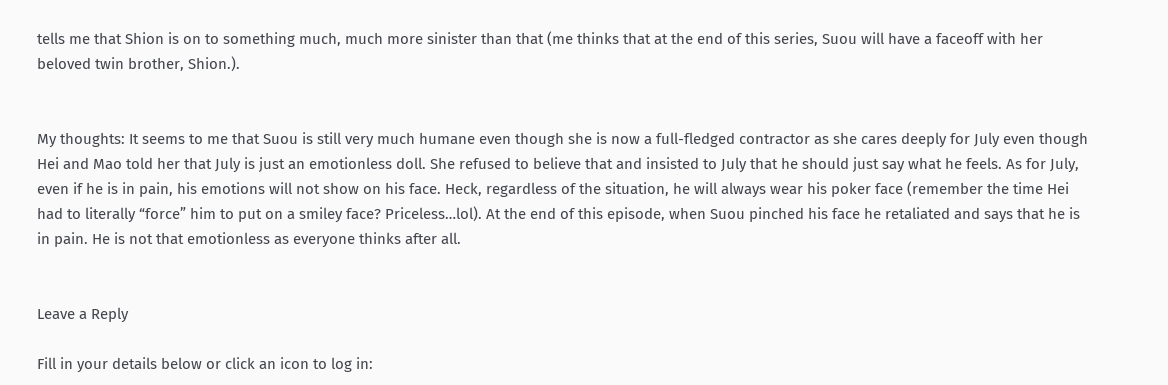tells me that Shion is on to something much, much more sinister than that (me thinks that at the end of this series, Suou will have a faceoff with her beloved twin brother, Shion.).


My thoughts: It seems to me that Suou is still very much humane even though she is now a full-fledged contractor as she cares deeply for July even though Hei and Mao told her that July is just an emotionless doll. She refused to believe that and insisted to July that he should just say what he feels. As for July, even if he is in pain, his emotions will not show on his face. Heck, regardless of the situation, he will always wear his poker face (remember the time Hei had to literally “force” him to put on a smiley face? Priceless…lol). At the end of this episode, when Suou pinched his face he retaliated and says that he is in pain. He is not that emotionless as everyone thinks after all.


Leave a Reply

Fill in your details below or click an icon to log in: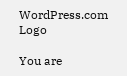WordPress.com Logo

You are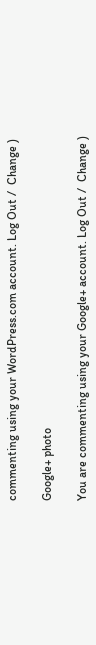commenting using your WordPress.com account. Log Out /  Change )

Google+ photo

You are commenting using your Google+ account. Log Out /  Change )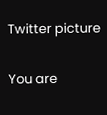Twitter picture

You are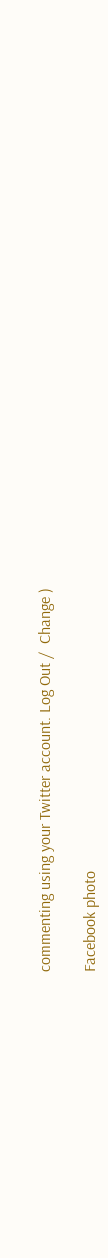commenting using your Twitter account. Log Out /  Change )

Facebook photo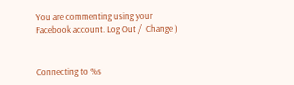You are commenting using your Facebook account. Log Out /  Change )


Connecting to %s